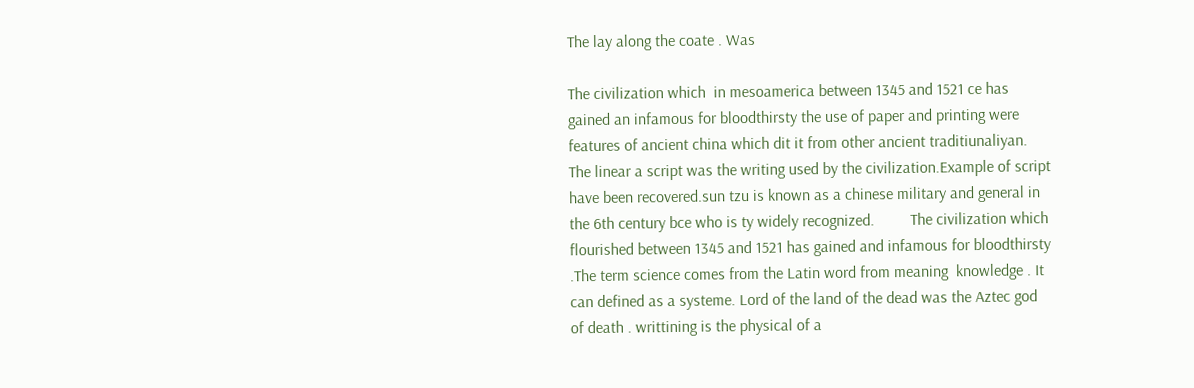The lay along the coate . Was

The civilization which  in mesoamerica between 1345 and 1521 ce has gained an infamous for bloodthirsty the use of paper and printing were features of ancient china which dit it from other ancient traditiunaliyan. The linear a script was the writing used by the civilization.Example of script have been recovered.sun tzu is known as a chinese military and general in the 6th century bce who is ty widely recognized.         The civilization which  flourished between 1345 and 1521 has gained and infamous for bloodthirsty .The term science comes from the Latin word from meaning  knowledge . It can defined as a systeme. Lord of the land of the dead was the Aztec god of death . writtining is the physical of a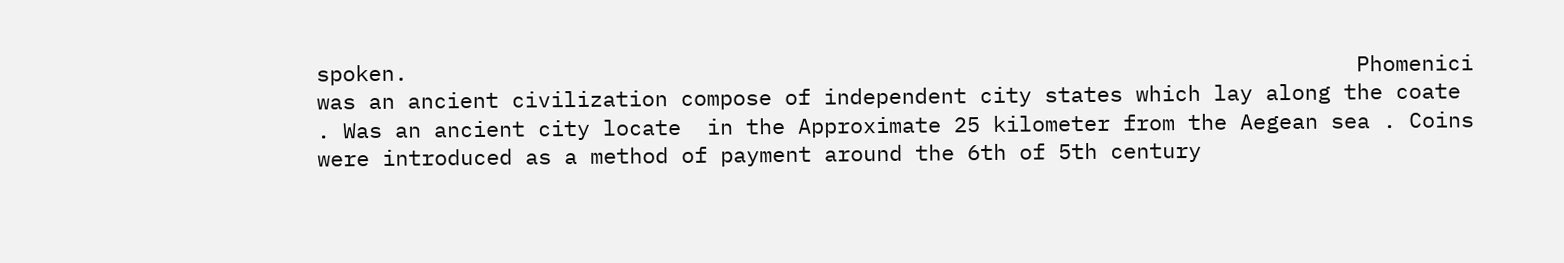spoken.                                                                         Phomenici was an ancient civilization compose of independent city states which lay along the coate . Was an ancient city locate  in the Approximate 25 kilometer from the Aegean sea . Coins were introduced as a method of payment around the 6th of 5th century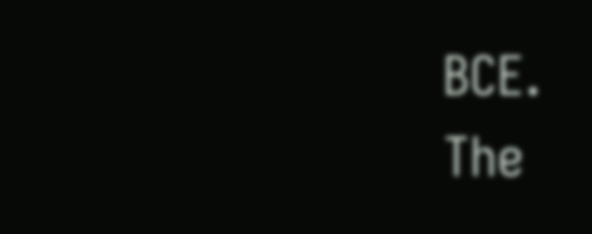BCE.                                                                                                                            The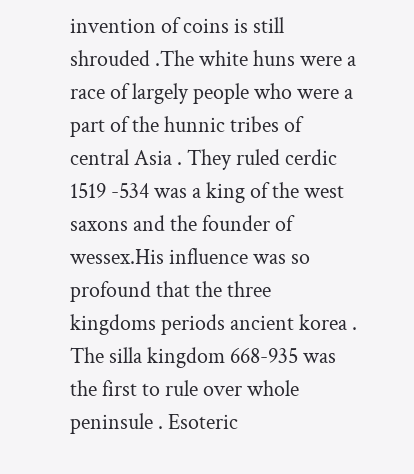invention of coins is still shrouded .The white huns were a race of largely people who were a part of the hunnic tribes of central Asia . They ruled cerdic  1519 -534 was a king of the west saxons and the founder of wessex.His influence was so profound that the three kingdoms periods ancient korea . The silla kingdom 668-935 was the first to rule over whole peninsule . Esoteric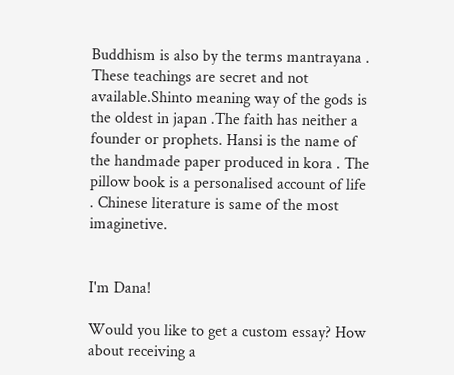Buddhism is also by the terms mantrayana . These teachings are secret and not available.Shinto meaning way of the gods is the oldest in japan .The faith has neither a founder or prophets. Hansi is the name of the handmade paper produced in kora . The pillow book is a personalised account of life . Chinese literature is same of the most imaginetive.


I'm Dana!

Would you like to get a custom essay? How about receiving a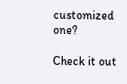customized one?

Check it out